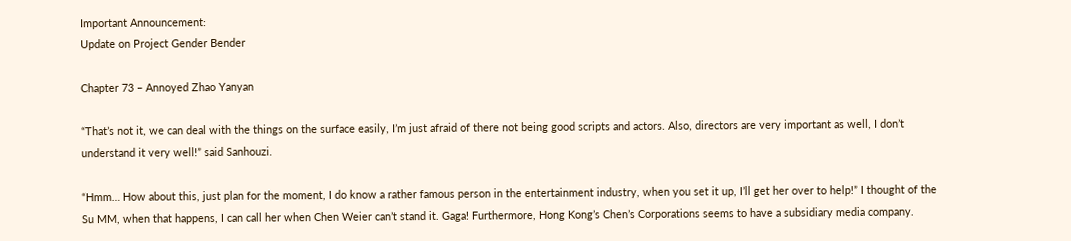Important Announcement:
Update on Project Gender Bender

Chapter 73 – Annoyed Zhao Yanyan

“That’s not it, we can deal with the things on the surface easily, I’m just afraid of there not being good scripts and actors. Also, directors are very important as well, I don’t understand it very well!” said Sanhouzi.

“Hmm… How about this, just plan for the moment, I do know a rather famous person in the entertainment industry, when you set it up, I’ll get her over to help!” I thought of the Su MM, when that happens, I can call her when Chen Weier can’t stand it. Gaga! Furthermore, Hong Kong’s Chen’s Corporations seems to have a subsidiary media company.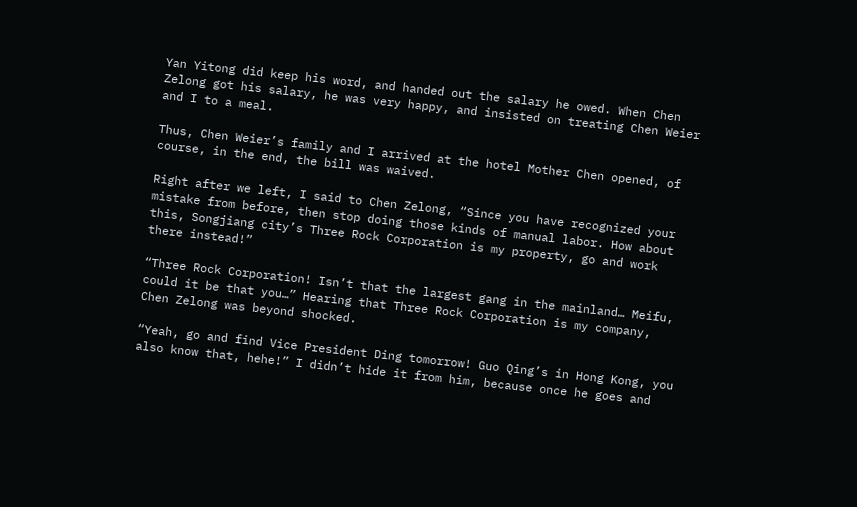Yan Yitong did keep his word, and handed out the salary he owed. When Chen Zelong got his salary, he was very happy, and insisted on treating Chen Weier and I to a meal.

Thus, Chen Weier’s family and I arrived at the hotel Mother Chen opened, of course, in the end, the bill was waived.

Right after we left, I said to Chen Zelong, “Since you have recognized your mistake from before, then stop doing those kinds of manual labor. How about this, Songjiang city’s Three Rock Corporation is my property, go and work there instead!”

“Three Rock Corporation! Isn’t that the largest gang in the mainland… Meifu, could it be that you…” Hearing that Three Rock Corporation is my company, Chen Zelong was beyond shocked.

“Yeah, go and find Vice President Ding tomorrow! Guo Qing’s in Hong Kong, you also know that, hehe!” I didn’t hide it from him, because once he goes and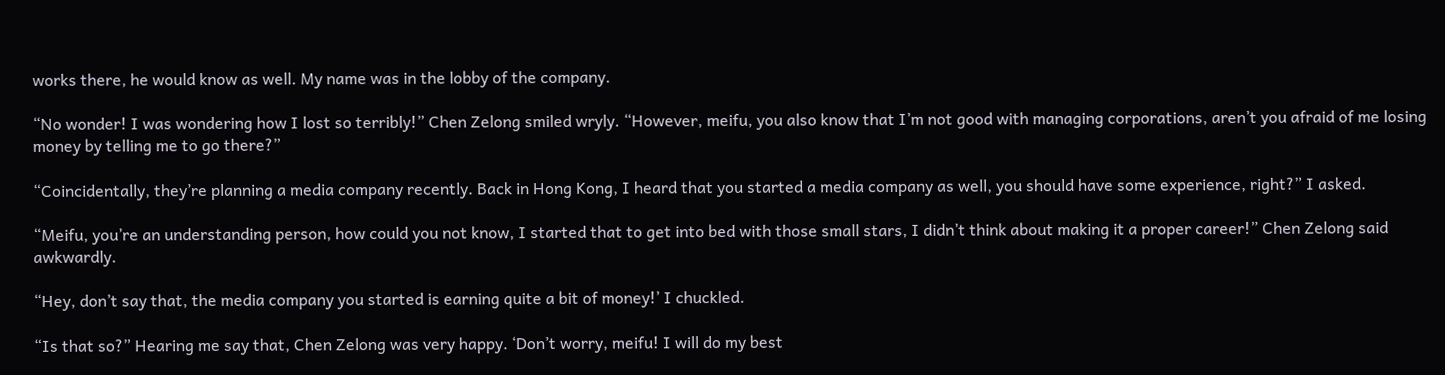works there, he would know as well. My name was in the lobby of the company.

“No wonder! I was wondering how I lost so terribly!” Chen Zelong smiled wryly. “However, meifu, you also know that I’m not good with managing corporations, aren’t you afraid of me losing money by telling me to go there?”

“Coincidentally, they’re planning a media company recently. Back in Hong Kong, I heard that you started a media company as well, you should have some experience, right?” I asked.

“Meifu, you’re an understanding person, how could you not know, I started that to get into bed with those small stars, I didn’t think about making it a proper career!” Chen Zelong said awkwardly.

“Hey, don’t say that, the media company you started is earning quite a bit of money!’ I chuckled.

“Is that so?” Hearing me say that, Chen Zelong was very happy. ‘Don’t worry, meifu! I will do my best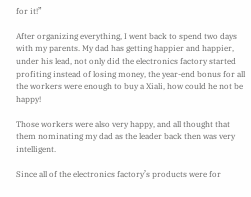for it!”

After organizing everything, I went back to spend two days with my parents. My dad has getting happier and happier, under his lead, not only did the electronics factory started profiting instead of losing money, the year-end bonus for all the workers were enough to buy a Xiali, how could he not be happy!

Those workers were also very happy, and all thought that them nominating my dad as the leader back then was very intelligent.

Since all of the electronics factory’s products were for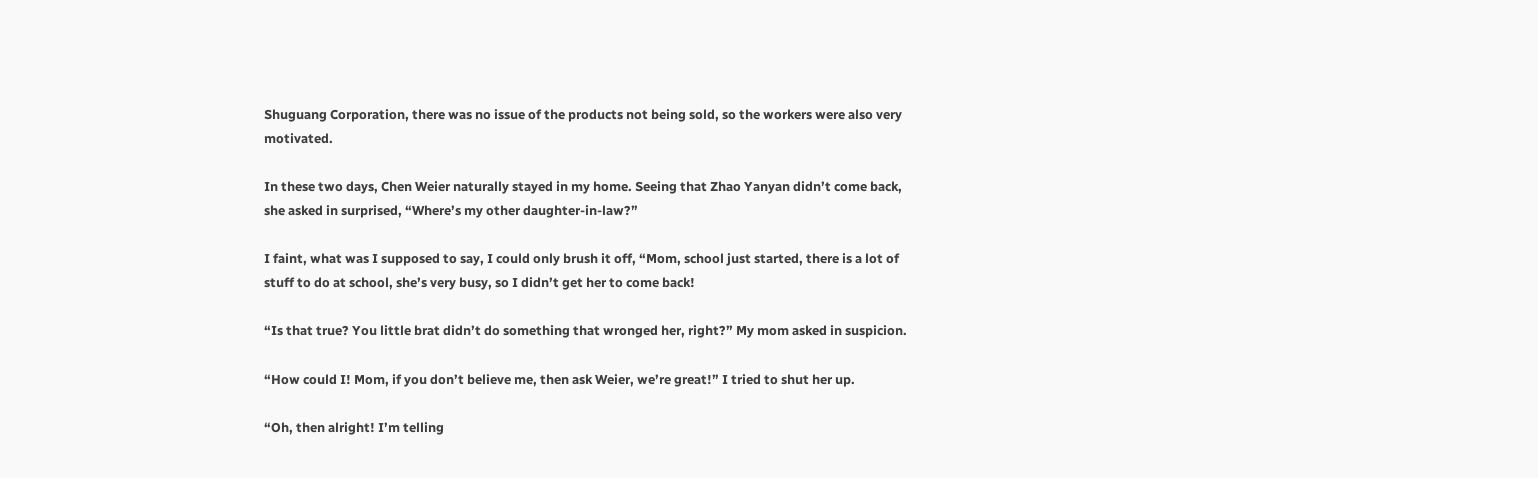Shuguang Corporation, there was no issue of the products not being sold, so the workers were also very motivated.

In these two days, Chen Weier naturally stayed in my home. Seeing that Zhao Yanyan didn’t come back, she asked in surprised, “Where’s my other daughter-in-law?”

I faint, what was I supposed to say, I could only brush it off, “Mom, school just started, there is a lot of stuff to do at school, she’s very busy, so I didn’t get her to come back!

“Is that true? You little brat didn’t do something that wronged her, right?” My mom asked in suspicion.

“How could I! Mom, if you don’t believe me, then ask Weier, we’re great!” I tried to shut her up.

“Oh, then alright! I’m telling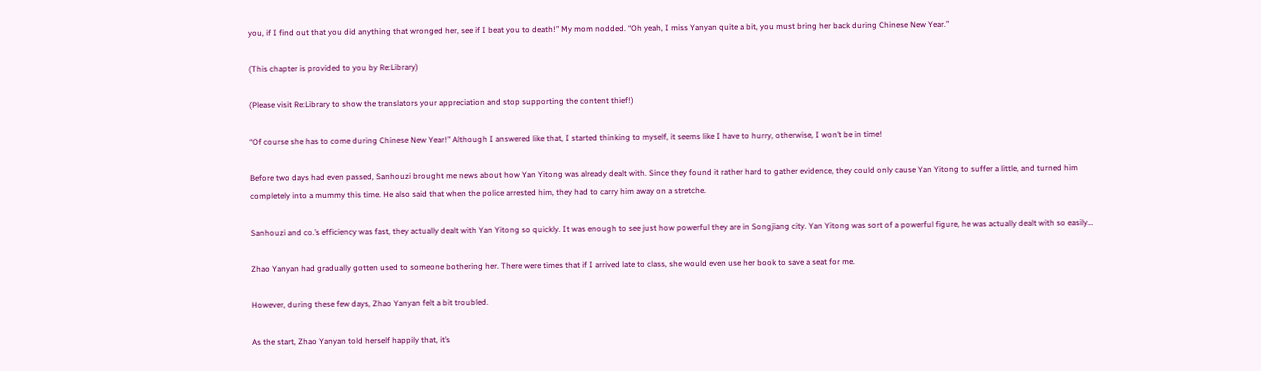you, if I find out that you did anything that wronged her, see if I beat you to death!” My mom nodded. “Oh yeah, I miss Yanyan quite a bit, you must bring her back during Chinese New Year.”

(This chapter is provided to you by Re:Library)

(Please visit Re:Library to show the translators your appreciation and stop supporting the content thief!)

“Of course she has to come during Chinese New Year!” Although I answered like that, I started thinking to myself, it seems like I have to hurry, otherwise, I won’t be in time!

Before two days had even passed, Sanhouzi brought me news about how Yan Yitong was already dealt with. Since they found it rather hard to gather evidence, they could only cause Yan Yitong to suffer a little, and turned him completely into a mummy this time. He also said that when the police arrested him, they had to carry him away on a stretche.

Sanhouzi and co.’s efficiency was fast, they actually dealt with Yan Yitong so quickly. It was enough to see just how powerful they are in Songjiang city. Yan Yitong was sort of a powerful figure, he was actually dealt with so easily…

Zhao Yanyan had gradually gotten used to someone bothering her. There were times that if I arrived late to class, she would even use her book to save a seat for me.

However, during these few days, Zhao Yanyan felt a bit troubled.

As the start, Zhao Yanyan told herself happily that, it’s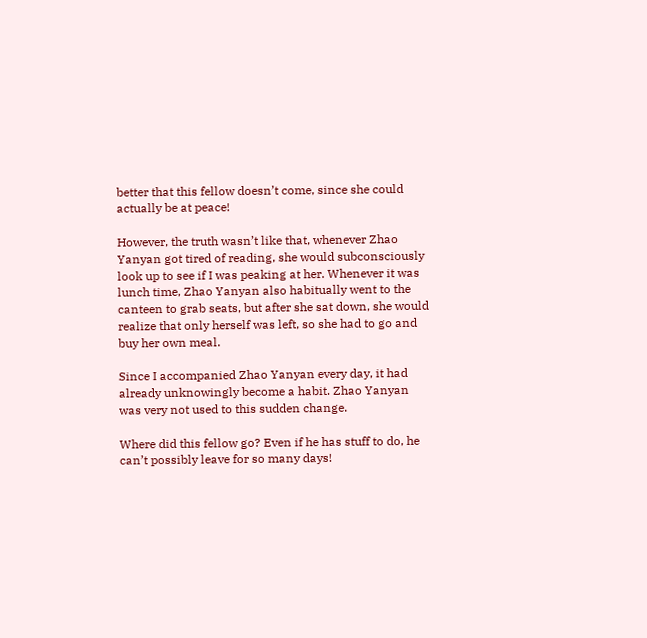better that this fellow doesn’t come, since she could actually be at peace!

However, the truth wasn’t like that, whenever Zhao Yanyan got tired of reading, she would subconsciously look up to see if I was peaking at her. Whenever it was lunch time, Zhao Yanyan also habitually went to the canteen to grab seats, but after she sat down, she would realize that only herself was left, so she had to go and buy her own meal.

Since I accompanied Zhao Yanyan every day, it had already unknowingly become a habit. Zhao Yanyan was very not used to this sudden change.

Where did this fellow go? Even if he has stuff to do, he can’t possibly leave for so many days!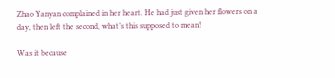Zhao Yanyan complained in her heart. He had just given her flowers on a day, then left the second, what’s this supposed to mean!

Was it because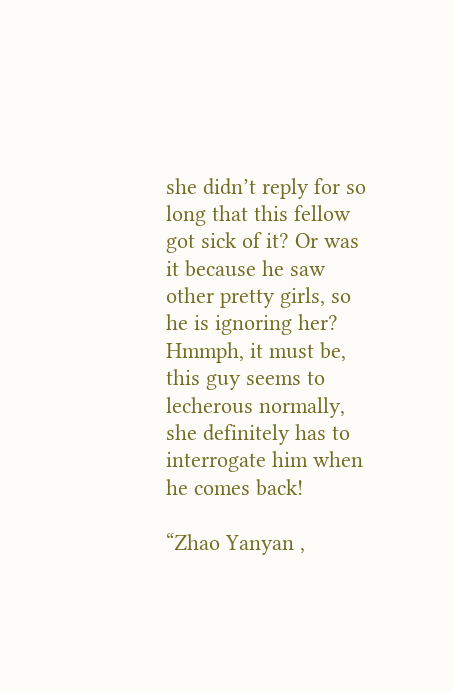she didn’t reply for so long that this fellow got sick of it? Or was it because he saw other pretty girls, so he is ignoring her? Hmmph, it must be, this guy seems to lecherous normally, she definitely has to interrogate him when he comes back!

“Zhao Yanyan ,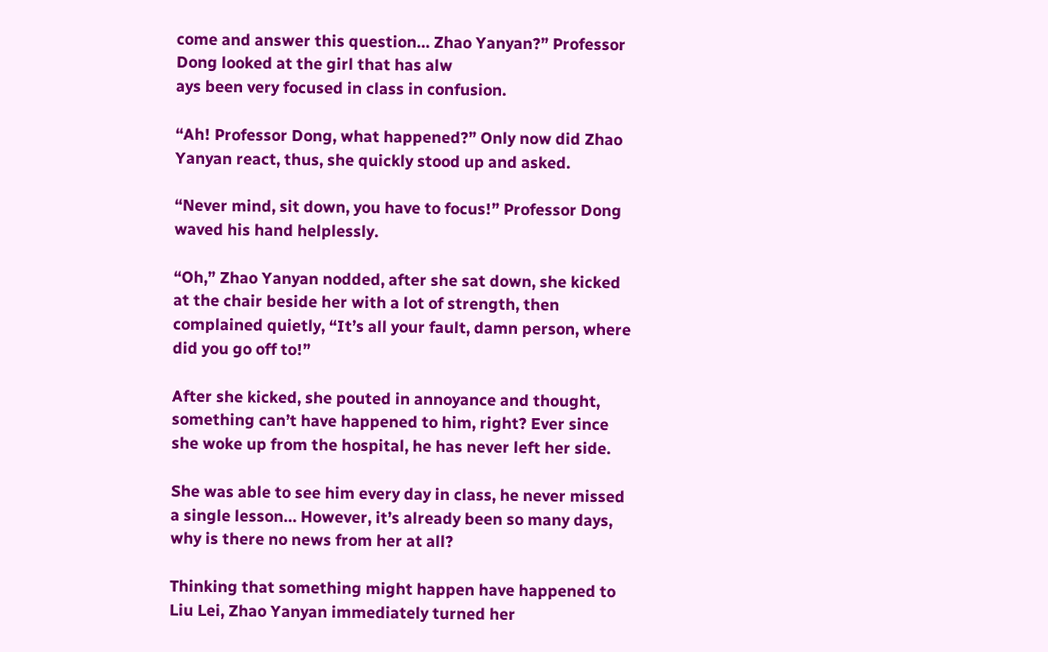come and answer this question… Zhao Yanyan?” Professor Dong looked at the girl that has alw
ays been very focused in class in confusion.

“Ah! Professor Dong, what happened?” Only now did Zhao Yanyan react, thus, she quickly stood up and asked.

“Never mind, sit down, you have to focus!” Professor Dong waved his hand helplessly.

“Oh,” Zhao Yanyan nodded, after she sat down, she kicked at the chair beside her with a lot of strength, then complained quietly, “It’s all your fault, damn person, where did you go off to!”

After she kicked, she pouted in annoyance and thought, something can’t have happened to him, right? Ever since she woke up from the hospital, he has never left her side.

She was able to see him every day in class, he never missed a single lesson… However, it’s already been so many days, why is there no news from her at all?

Thinking that something might happen have happened to Liu Lei, Zhao Yanyan immediately turned her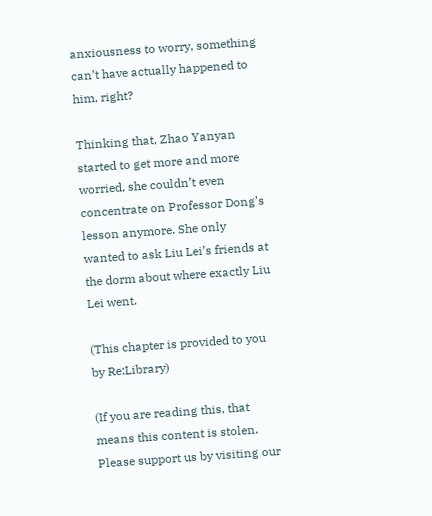anxiousness to worry, something can’t have actually happened to him, right?

Thinking that, Zhao Yanyan started to get more and more worried, she couldn’t even concentrate on Professor Dong’s lesson anymore. She only wanted to ask Liu Lei’s friends at the dorm about where exactly Liu Lei went.

(This chapter is provided to you by Re:Library)

(If you are reading this, that means this content is stolen. Please support us by visiting our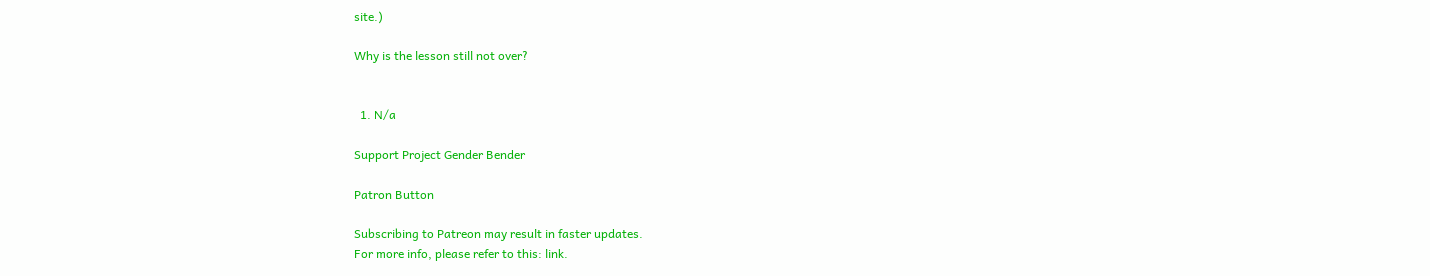site.)

Why is the lesson still not over?


  1. N/a

Support Project Gender Bender

Patron Button

Subscribing to Patreon may result in faster updates.
For more info, please refer to this: link.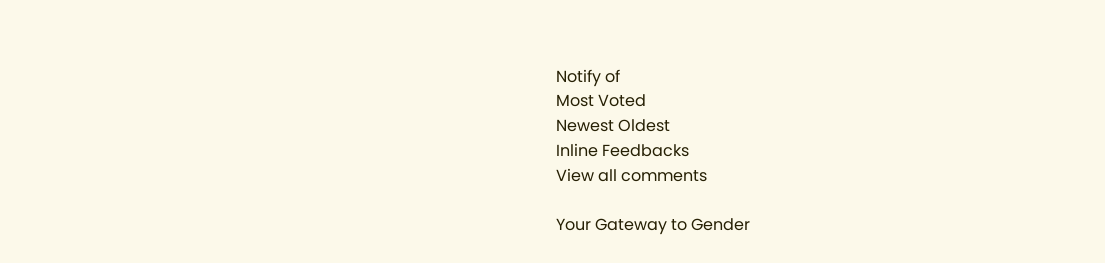Notify of
Most Voted
Newest Oldest
Inline Feedbacks
View all comments

Your Gateway to Gender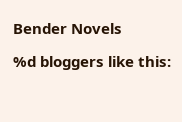Bender Novels

%d bloggers like this: